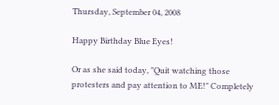Thursday, September 04, 2008

Happy Birthday Blue Eyes!

Or as she said today, "Quit watching those protesters and pay attention to ME!" Completely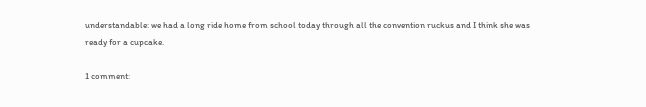understandable: we had a long ride home from school today through all the convention ruckus and I think she was ready for a cupcake.

1 comment: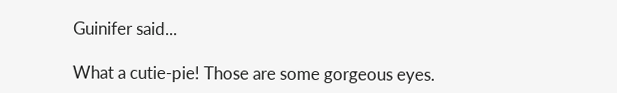Guinifer said...

What a cutie-pie! Those are some gorgeous eyes.